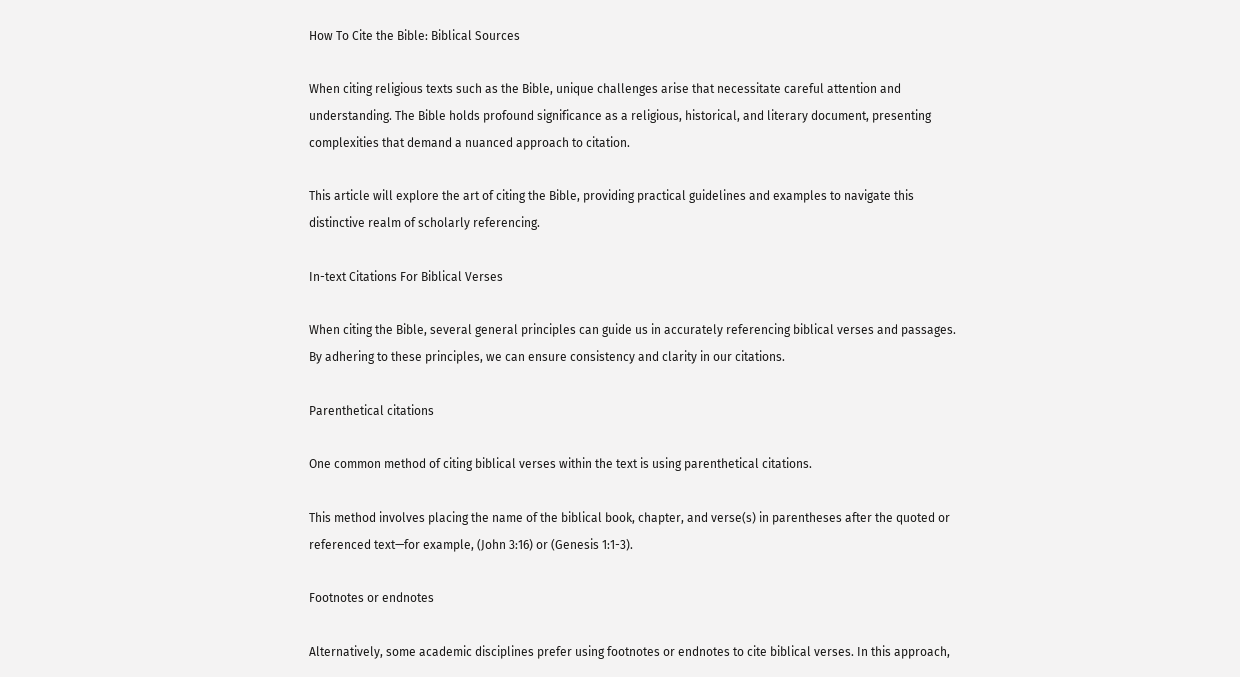How To Cite the Bible: Biblical Sources

When citing religious texts such as the Bible, unique challenges arise that necessitate careful attention and understanding. The Bible holds profound significance as a religious, historical, and literary document, presenting complexities that demand a nuanced approach to citation.

This article will explore the art of citing the Bible, providing practical guidelines and examples to navigate this distinctive realm of scholarly referencing.

In-text Citations For Biblical Verses

When citing the Bible, several general principles can guide us in accurately referencing biblical verses and passages. By adhering to these principles, we can ensure consistency and clarity in our citations.

Parenthetical citations

One common method of citing biblical verses within the text is using parenthetical citations.

This method involves placing the name of the biblical book, chapter, and verse(s) in parentheses after the quoted or referenced text—for example, (John 3:16) or (Genesis 1:1-3).

Footnotes or endnotes

Alternatively, some academic disciplines prefer using footnotes or endnotes to cite biblical verses. In this approach,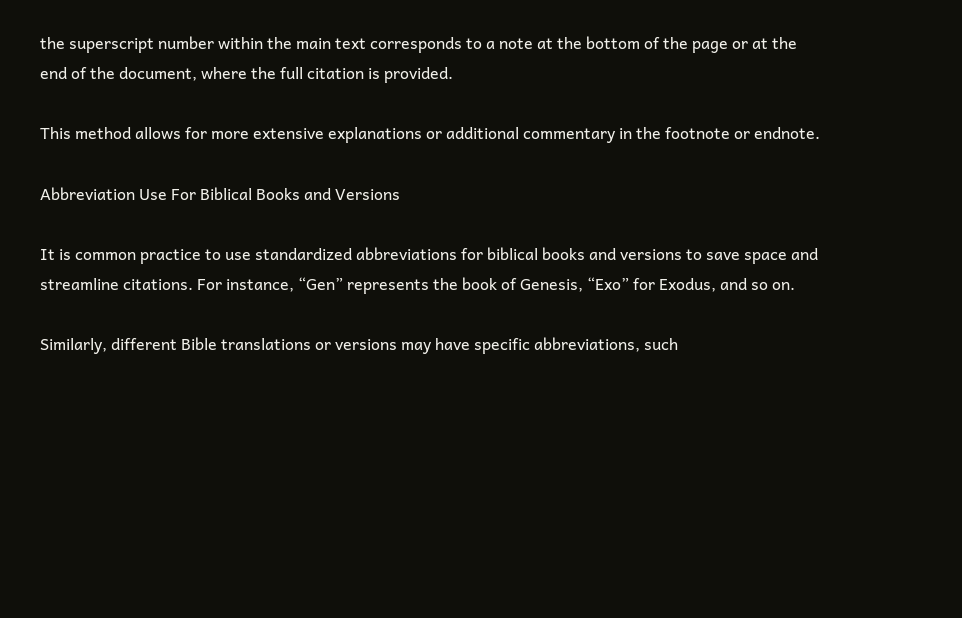the superscript number within the main text corresponds to a note at the bottom of the page or at the end of the document, where the full citation is provided.

This method allows for more extensive explanations or additional commentary in the footnote or endnote.

Abbreviation Use For Biblical Books and Versions

It is common practice to use standardized abbreviations for biblical books and versions to save space and streamline citations. For instance, “Gen” represents the book of Genesis, “Exo” for Exodus, and so on.

Similarly, different Bible translations or versions may have specific abbreviations, such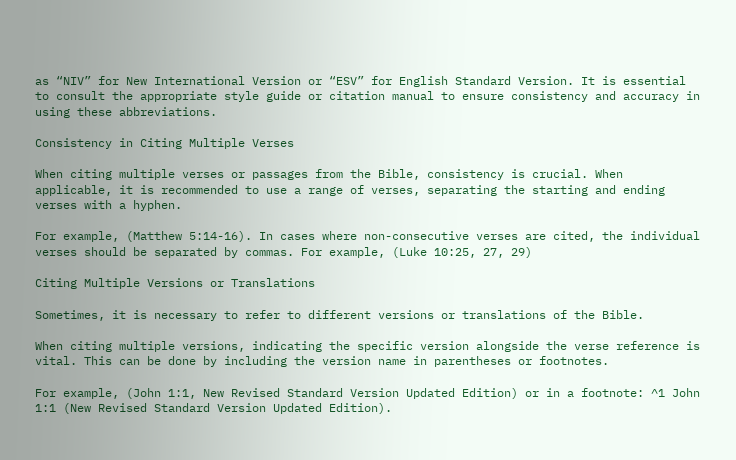as “NIV” for New International Version or “ESV” for English Standard Version. It is essential to consult the appropriate style guide or citation manual to ensure consistency and accuracy in using these abbreviations.

Consistency in Citing Multiple Verses

When citing multiple verses or passages from the Bible, consistency is crucial. When applicable, it is recommended to use a range of verses, separating the starting and ending verses with a hyphen.

For example, (Matthew 5:14-16). In cases where non-consecutive verses are cited, the individual verses should be separated by commas. For example, (Luke 10:25, 27, 29)

Citing Multiple Versions or Translations

Sometimes, it is necessary to refer to different versions or translations of the Bible.

When citing multiple versions, indicating the specific version alongside the verse reference is vital. This can be done by including the version name in parentheses or footnotes.

For example, (John 1:1, New Revised Standard Version Updated Edition) or in a footnote: ^1 John 1:1 (New Revised Standard Version Updated Edition).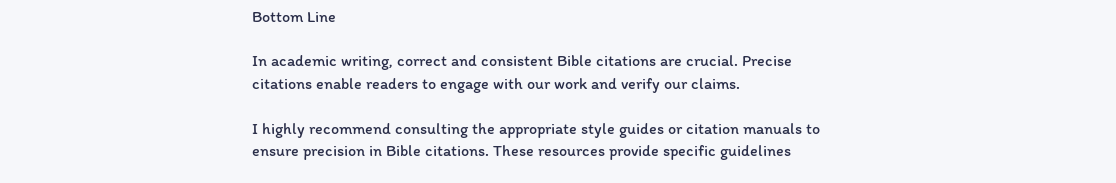Bottom Line

In academic writing, correct and consistent Bible citations are crucial. Precise citations enable readers to engage with our work and verify our claims.

I highly recommend consulting the appropriate style guides or citation manuals to ensure precision in Bible citations. These resources provide specific guidelines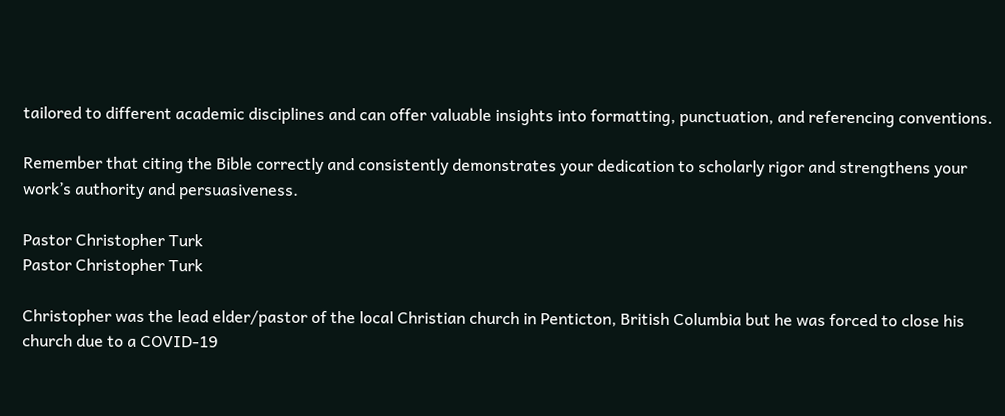tailored to different academic disciplines and can offer valuable insights into formatting, punctuation, and referencing conventions.

Remember that citing the Bible correctly and consistently demonstrates your dedication to scholarly rigor and strengthens your work’s authority and persuasiveness.

Pastor Christopher Turk
Pastor Christopher Turk

Christopher was the lead elder/pastor of the local Christian church in Penticton, British Columbia but he was forced to close his church due to a COVID-19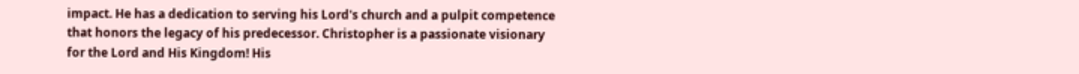impact. He has a dedication to serving his Lord's church and a pulpit competence that honors the legacy of his predecessor. Christopher is a passionate visionary for the Lord and His Kingdom! His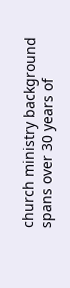church ministry background spans over 30 years of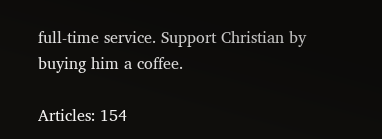full-time service. Support Christian by buying him a coffee.

Articles: 154